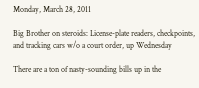Monday, March 28, 2011

Big Brother on steroids: License-plate readers, checkpoints, and tracking cars w/o a court order, up Wednesday

There are a ton of nasty-sounding bills up in the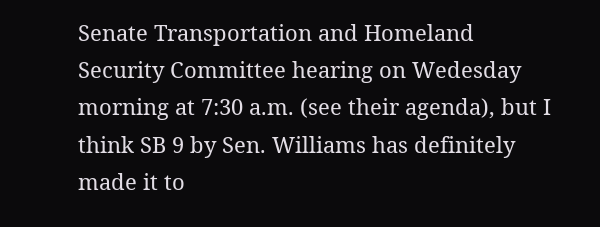Senate Transportation and Homeland Security Committee hearing on Wedesday morning at 7:30 a.m. (see their agenda), but I think SB 9 by Sen. Williams has definitely made it to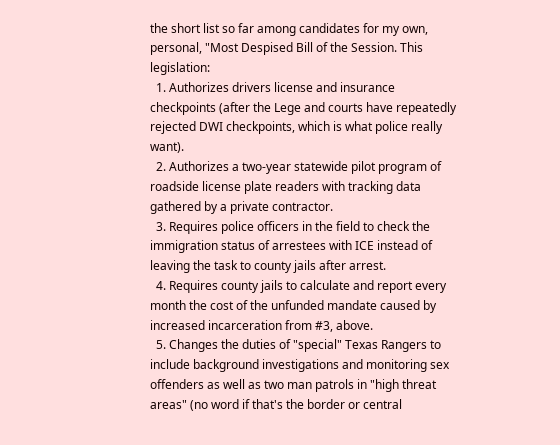the short list so far among candidates for my own, personal, "Most Despised Bill of the Session. This legislation:
  1. Authorizes drivers license and insurance checkpoints (after the Lege and courts have repeatedly rejected DWI checkpoints, which is what police really want).
  2. Authorizes a two-year statewide pilot program of roadside license plate readers with tracking data gathered by a private contractor.
  3. Requires police officers in the field to check the immigration status of arrestees with ICE instead of leaving the task to county jails after arrest.
  4. Requires county jails to calculate and report every month the cost of the unfunded mandate caused by increased incarceration from #3, above.
  5. Changes the duties of "special" Texas Rangers to include background investigations and monitoring sex offenders as well as two man patrols in "high threat areas" (no word if that's the border or central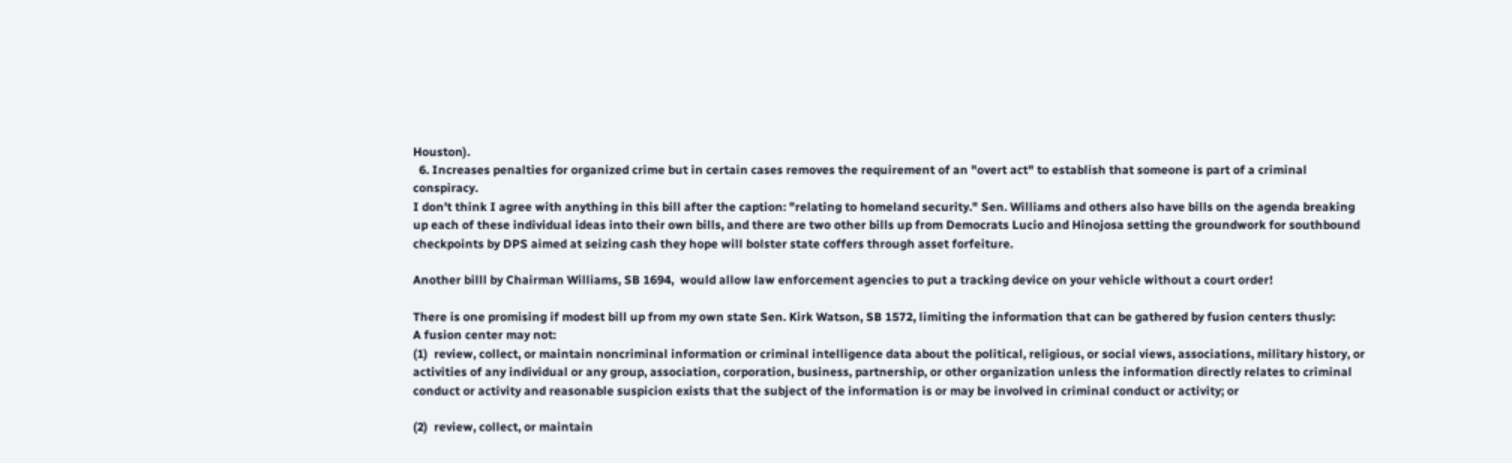Houston).
  6. Increases penalties for organized crime but in certain cases removes the requirement of an "overt act" to establish that someone is part of a criminal conspiracy.
I don't think I agree with anything in this bill after the caption: "relating to homeland security." Sen. Williams and others also have bills on the agenda breaking up each of these individual ideas into their own bills, and there are two other bills up from Democrats Lucio and Hinojosa setting the groundwork for southbound checkpoints by DPS aimed at seizing cash they hope will bolster state coffers through asset forfeiture.

Another billl by Chairman Williams, SB 1694,  would allow law enforcement agencies to put a tracking device on your vehicle without a court order!

There is one promising if modest bill up from my own state Sen. Kirk Watson, SB 1572, limiting the information that can be gathered by fusion centers thusly:
A fusion center may not:
(1)  review, collect, or maintain noncriminal information or criminal intelligence data about the political, religious, or social views, associations, military history, or activities of any individual or any group, association, corporation, business, partnership, or other organization unless the information directly relates to criminal conduct or activity and reasonable suspicion exists that the subject of the information is or may be involved in criminal conduct or activity; or

(2)  review, collect, or maintain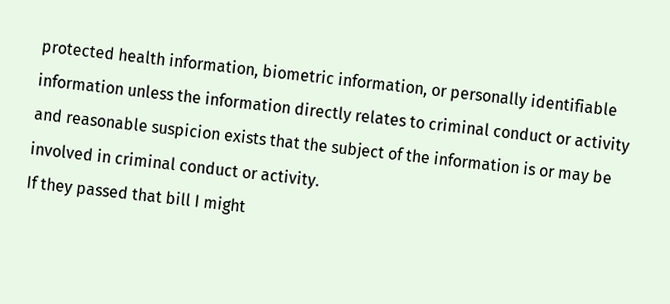protected health information, biometric information, or personally identifiable information unless the information directly relates to criminal conduct or activity and reasonable suspicion exists that the subject of the information is or may be involved in criminal conduct or activity.
If they passed that bill I might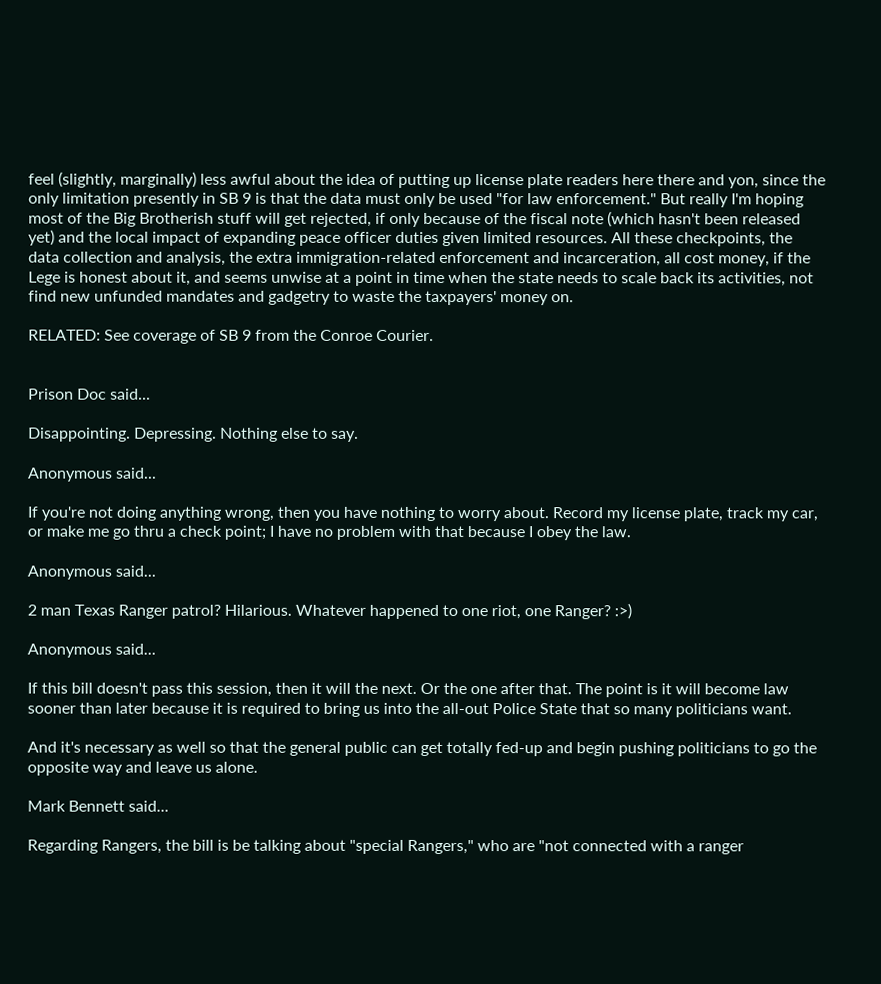feel (slightly, marginally) less awful about the idea of putting up license plate readers here there and yon, since the only limitation presently in SB 9 is that the data must only be used "for law enforcement." But really I'm hoping most of the Big Brotherish stuff will get rejected, if only because of the fiscal note (which hasn't been released yet) and the local impact of expanding peace officer duties given limited resources. All these checkpoints, the data collection and analysis, the extra immigration-related enforcement and incarceration, all cost money, if the Lege is honest about it, and seems unwise at a point in time when the state needs to scale back its activities, not find new unfunded mandates and gadgetry to waste the taxpayers' money on.

RELATED: See coverage of SB 9 from the Conroe Courier.


Prison Doc said...

Disappointing. Depressing. Nothing else to say.

Anonymous said...

If you're not doing anything wrong, then you have nothing to worry about. Record my license plate, track my car, or make me go thru a check point; I have no problem with that because I obey the law.

Anonymous said...

2 man Texas Ranger patrol? Hilarious. Whatever happened to one riot, one Ranger? :>)

Anonymous said...

If this bill doesn't pass this session, then it will the next. Or the one after that. The point is it will become law sooner than later because it is required to bring us into the all-out Police State that so many politicians want.

And it's necessary as well so that the general public can get totally fed-up and begin pushing politicians to go the opposite way and leave us alone.

Mark Bennett said...

Regarding Rangers, the bill is be talking about "special Rangers," who are "not connected with a ranger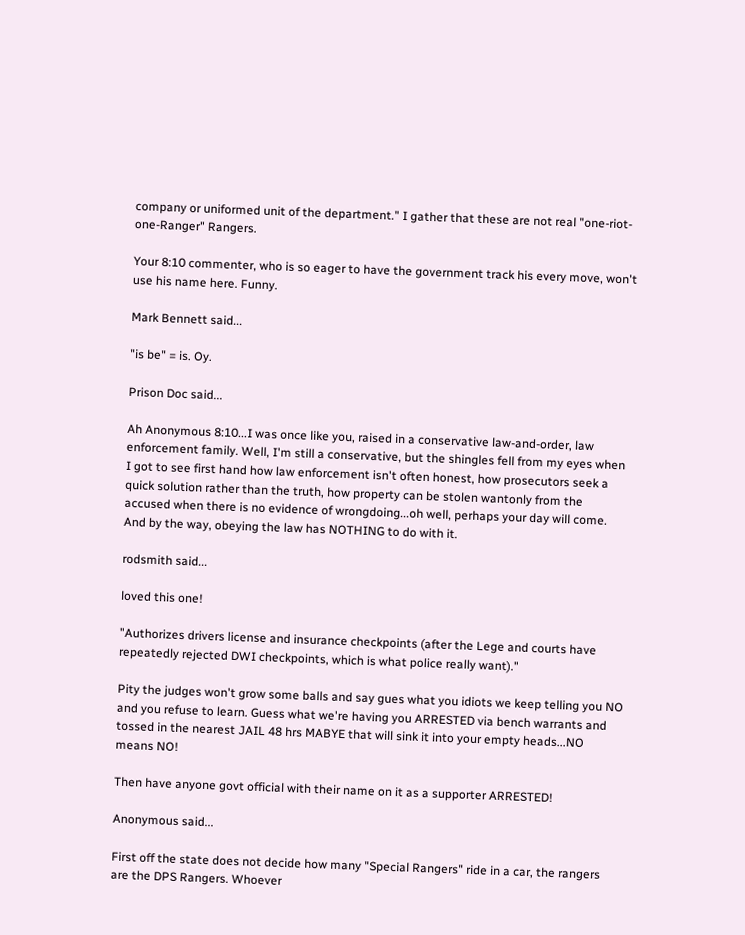company or uniformed unit of the department." I gather that these are not real "one-riot-one-Ranger" Rangers.

Your 8:10 commenter, who is so eager to have the government track his every move, won't use his name here. Funny.

Mark Bennett said...

"is be" = is. Oy.

Prison Doc said...

Ah Anonymous 8:10...I was once like you, raised in a conservative law-and-order, law enforcement family. Well, I'm still a conservative, but the shingles fell from my eyes when I got to see first hand how law enforcement isn't often honest, how prosecutors seek a quick solution rather than the truth, how property can be stolen wantonly from the accused when there is no evidence of wrongdoing...oh well, perhaps your day will come. And by the way, obeying the law has NOTHING to do with it.

rodsmith said...

loved this one!

"Authorizes drivers license and insurance checkpoints (after the Lege and courts have repeatedly rejected DWI checkpoints, which is what police really want)."

Pity the judges won't grow some balls and say gues what you idiots we keep telling you NO and you refuse to learn. Guess what we're having you ARRESTED via bench warrants and tossed in the nearest JAIL 48 hrs MABYE that will sink it into your empty heads...NO means NO!

Then have anyone govt official with their name on it as a supporter ARRESTED!

Anonymous said...

First off the state does not decide how many "Special Rangers" ride in a car, the rangers are the DPS Rangers. Whoever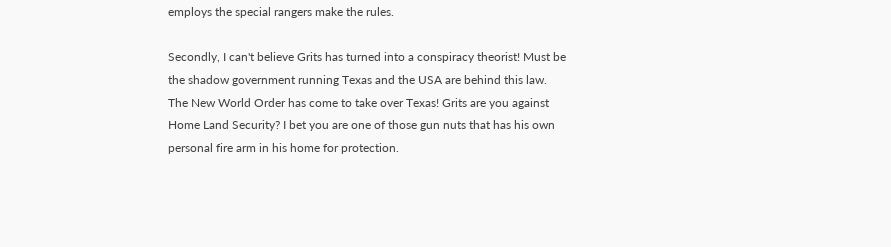employs the special rangers make the rules.

Secondly, I can't believe Grits has turned into a conspiracy theorist! Must be the shadow government running Texas and the USA are behind this law. The New World Order has come to take over Texas! Grits are you against Home Land Security? I bet you are one of those gun nuts that has his own personal fire arm in his home for protection.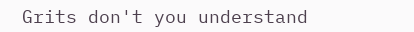Grits don't you understand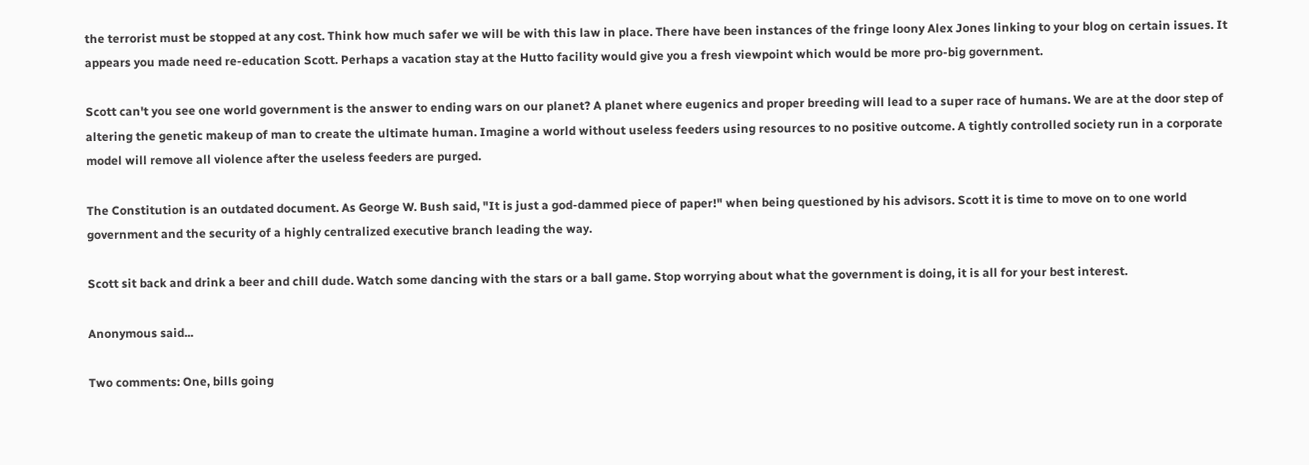the terrorist must be stopped at any cost. Think how much safer we will be with this law in place. There have been instances of the fringe loony Alex Jones linking to your blog on certain issues. It appears you made need re-education Scott. Perhaps a vacation stay at the Hutto facility would give you a fresh viewpoint which would be more pro-big government.

Scott can't you see one world government is the answer to ending wars on our planet? A planet where eugenics and proper breeding will lead to a super race of humans. We are at the door step of altering the genetic makeup of man to create the ultimate human. Imagine a world without useless feeders using resources to no positive outcome. A tightly controlled society run in a corporate model will remove all violence after the useless feeders are purged.

The Constitution is an outdated document. As George W. Bush said, "It is just a god-dammed piece of paper!" when being questioned by his advisors. Scott it is time to move on to one world government and the security of a highly centralized executive branch leading the way.

Scott sit back and drink a beer and chill dude. Watch some dancing with the stars or a ball game. Stop worrying about what the government is doing, it is all for your best interest.

Anonymous said...

Two comments: One, bills going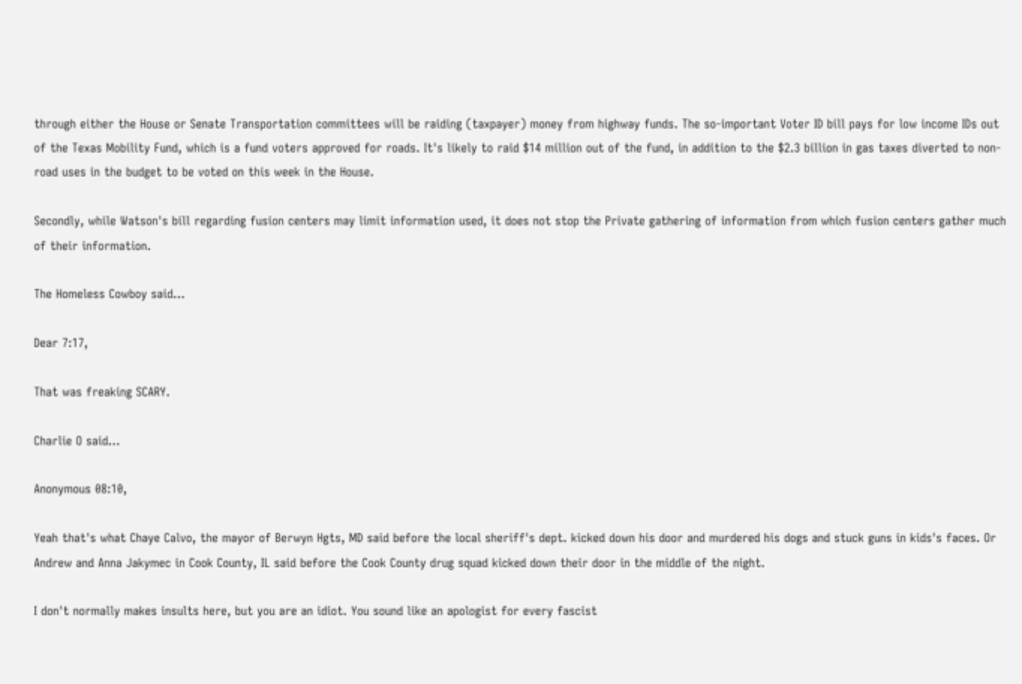through either the House or Senate Transportation committees will be raiding (taxpayer) money from highway funds. The so-important Voter ID bill pays for low income IDs out of the Texas Mobility Fund, which is a fund voters approved for roads. It's likely to raid $14 million out of the fund, in addition to the $2.3 billion in gas taxes diverted to non-road uses in the budget to be voted on this week in the House.

Secondly, while Watson's bill regarding fusion centers may limit information used, it does not stop the Private gathering of information from which fusion centers gather much of their information.

The Homeless Cowboy said...

Dear 7:17,

That was freaking SCARY.

Charlie O said...

Anonymous 08:10,

Yeah that's what Chaye Calvo, the mayor of Berwyn Hgts, MD said before the local sheriff's dept. kicked down his door and murdered his dogs and stuck guns in kids's faces. Or Andrew and Anna Jakymec in Cook County, IL said before the Cook County drug squad kicked down their door in the middle of the night.

I don't normally makes insults here, but you are an idiot. You sound like an apologist for every fascist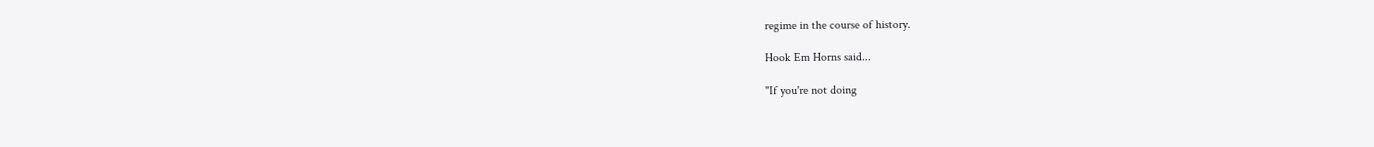regime in the course of history.

Hook Em Horns said...

"If you're not doing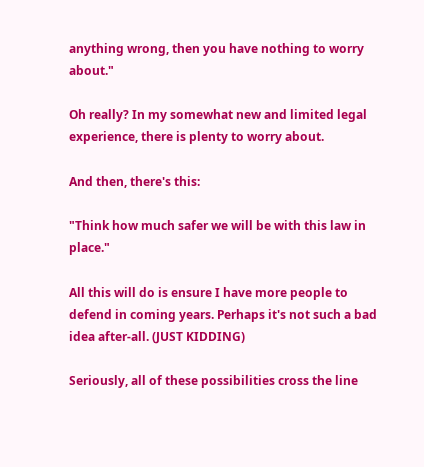anything wrong, then you have nothing to worry about."

Oh really? In my somewhat new and limited legal experience, there is plenty to worry about.

And then, there's this:

"Think how much safer we will be with this law in place."

All this will do is ensure I have more people to defend in coming years. Perhaps it's not such a bad idea after-all. (JUST KIDDING)

Seriously, all of these possibilities cross the line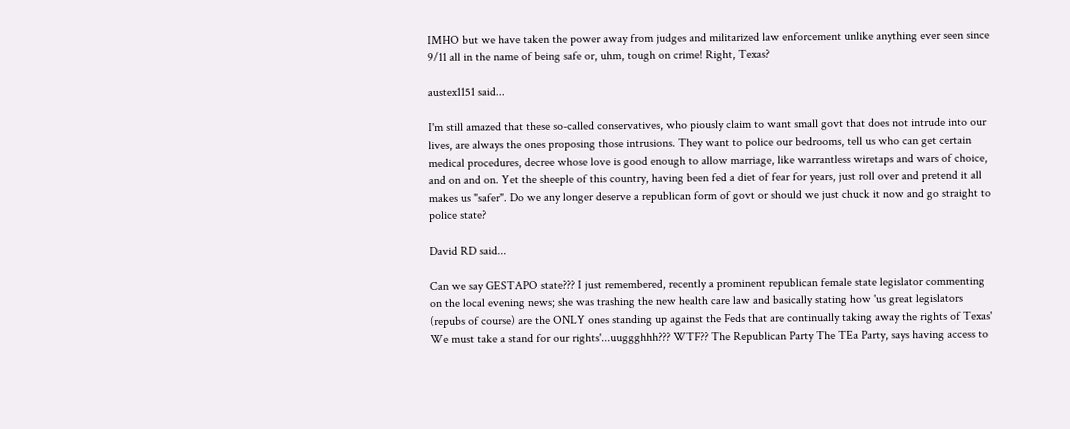IMHO but we have taken the power away from judges and militarized law enforcement unlike anything ever seen since 9/11 all in the name of being safe or, uhm, tough on crime! Right, Texas?

austex1151 said...

I'm still amazed that these so-called conservatives, who piously claim to want small govt that does not intrude into our lives, are always the ones proposing those intrusions. They want to police our bedrooms, tell us who can get certain medical procedures, decree whose love is good enough to allow marriage, like warrantless wiretaps and wars of choice, and on and on. Yet the sheeple of this country, having been fed a diet of fear for years, just roll over and pretend it all makes us "safer". Do we any longer deserve a republican form of govt or should we just chuck it now and go straight to police state?

David RD said...

Can we say GESTAPO state??? I just remembered, recently a prominent republican female state legislator commenting on the local evening news; she was trashing the new health care law and basically stating how 'us great legislators (repubs of course) are the ONLY ones standing up against the Feds that are continually taking away the rights of Texas' We must take a stand for our rights'...uuggghhh??? WTF?? The Republican Party The TEa Party, says having access to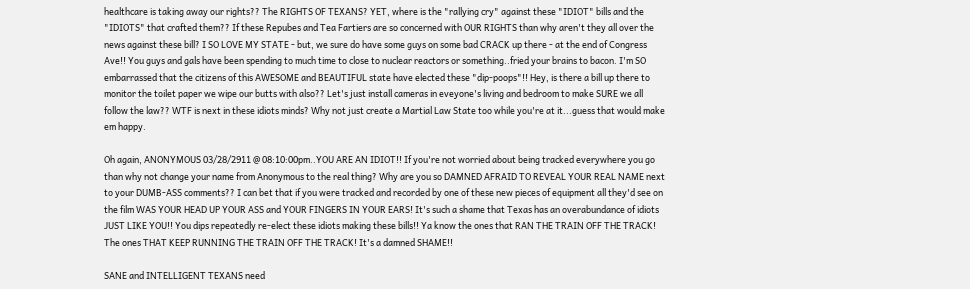healthcare is taking away our rights?? The RIGHTS OF TEXANS? YET, where is the "rallying cry" against these "IDIOT" bills and the "IDIOTS" that crafted them?? If these Repubes and Tea Fartiers are so concerned with OUR RIGHTS than why aren't they all over the news against these bill? I SO LOVE MY STATE - but, we sure do have some guys on some bad CRACK up there - at the end of Congress Ave!! You guys and gals have been spending to much time to close to nuclear reactors or something..fried your brains to bacon. I'm SO embarrassed that the citizens of this AWESOME and BEAUTIFUL state have elected these "dip-poops"!! Hey, is there a bill up there to monitor the toilet paper we wipe our butts with also?? Let's just install cameras in eveyone's living and bedroom to make SURE we all follow the law?? WTF is next in these idiots minds? Why not just create a Martial Law State too while you're at it...guess that would make em happy.

Oh again, ANONYMOUS 03/28/2911 @ 08:10:00pm..YOU ARE AN IDIOT!! If you're not worried about being tracked everywhere you go than why not change your name from Anonymous to the real thing? Why are you so DAMNED AFRAID TO REVEAL YOUR REAL NAME next to your DUMB-ASS comments?? I can bet that if you were tracked and recorded by one of these new pieces of equipment all they'd see on the film WAS YOUR HEAD UP YOUR ASS and YOUR FINGERS IN YOUR EARS! It's such a shame that Texas has an overabundance of idiots JUST LIKE YOU!! You dips repeatedly re-elect these idiots making these bills!! Ya know the ones that RAN THE TRAIN OFF THE TRACK! The ones THAT KEEP RUNNING THE TRAIN OFF THE TRACK! It's a damned SHAME!!

SANE and INTELLIGENT TEXANS need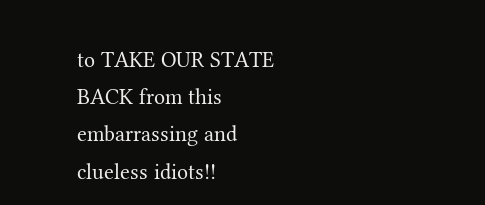to TAKE OUR STATE BACK from this embarrassing and clueless idiots!!